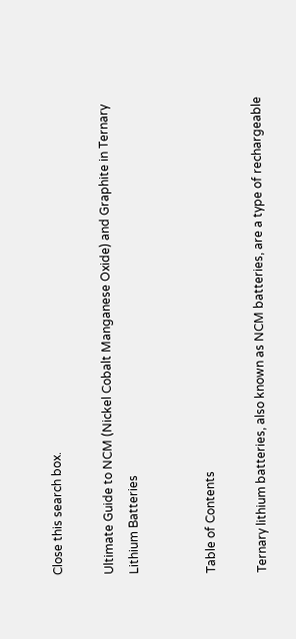Close this search box.

Ultimate Guide to NCM (Nickel Cobalt Manganese Oxide) and Graphite in Ternary Lithium Batteries


Table of Contents

Ternary lithium batteries, also known as NCM batteries, are a type of rechargeable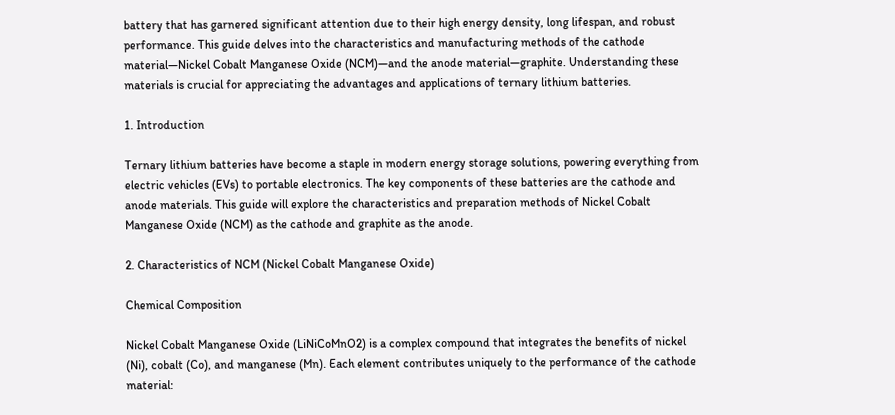battery that has garnered significant attention due to their high energy density, long lifespan, and robust performance. This guide delves into the characteristics and manufacturing methods of the cathode material—Nickel Cobalt Manganese Oxide (NCM)—and the anode material—graphite. Understanding these materials is crucial for appreciating the advantages and applications of ternary lithium batteries.

1. Introduction

Ternary lithium batteries have become a staple in modern energy storage solutions, powering everything from electric vehicles (EVs) to portable electronics. The key components of these batteries are the cathode and anode materials. This guide will explore the characteristics and preparation methods of Nickel Cobalt Manganese Oxide (NCM) as the cathode and graphite as the anode.

2. Characteristics of NCM (Nickel Cobalt Manganese Oxide)

Chemical Composition

Nickel Cobalt Manganese Oxide (LiNiCoMnO2) is a complex compound that integrates the benefits of nickel (Ni), cobalt (Co), and manganese (Mn). Each element contributes uniquely to the performance of the cathode material: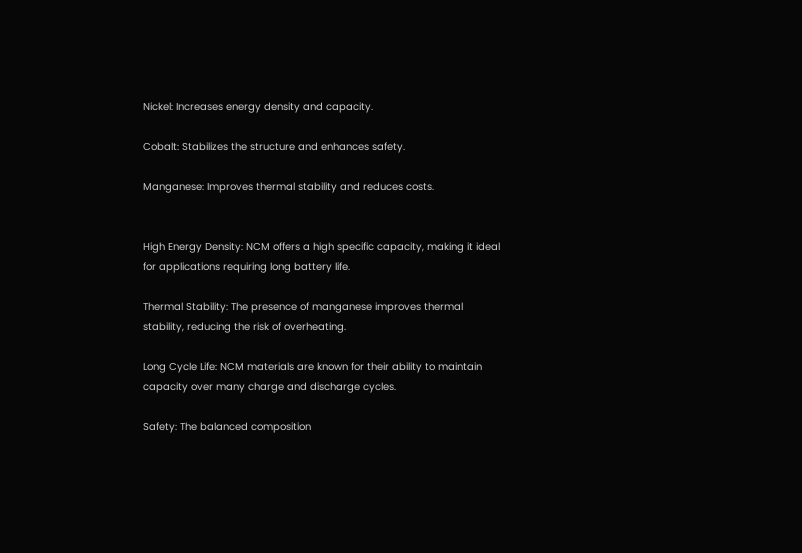Nickel: Increases energy density and capacity.

Cobalt: Stabilizes the structure and enhances safety.

Manganese: Improves thermal stability and reduces costs.


High Energy Density: NCM offers a high specific capacity, making it ideal for applications requiring long battery life.

Thermal Stability: The presence of manganese improves thermal stability, reducing the risk of overheating.

Long Cycle Life: NCM materials are known for their ability to maintain capacity over many charge and discharge cycles.

Safety: The balanced composition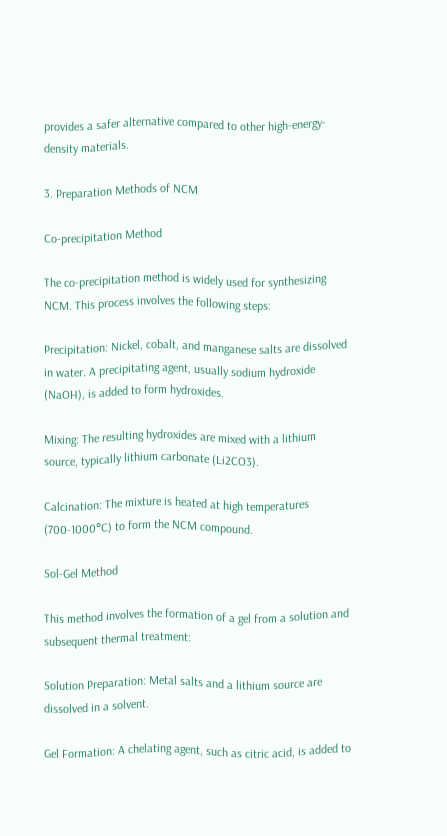provides a safer alternative compared to other high-energy-density materials.

3. Preparation Methods of NCM

Co-precipitation Method

The co-precipitation method is widely used for synthesizing NCM. This process involves the following steps:

Precipitation: Nickel, cobalt, and manganese salts are dissolved in water. A precipitating agent, usually sodium hydroxide (NaOH), is added to form hydroxides.

Mixing: The resulting hydroxides are mixed with a lithium source, typically lithium carbonate (Li2CO3).

Calcination: The mixture is heated at high temperatures (700-1000°C) to form the NCM compound.

Sol-Gel Method

This method involves the formation of a gel from a solution and subsequent thermal treatment:

Solution Preparation: Metal salts and a lithium source are dissolved in a solvent.

Gel Formation: A chelating agent, such as citric acid, is added to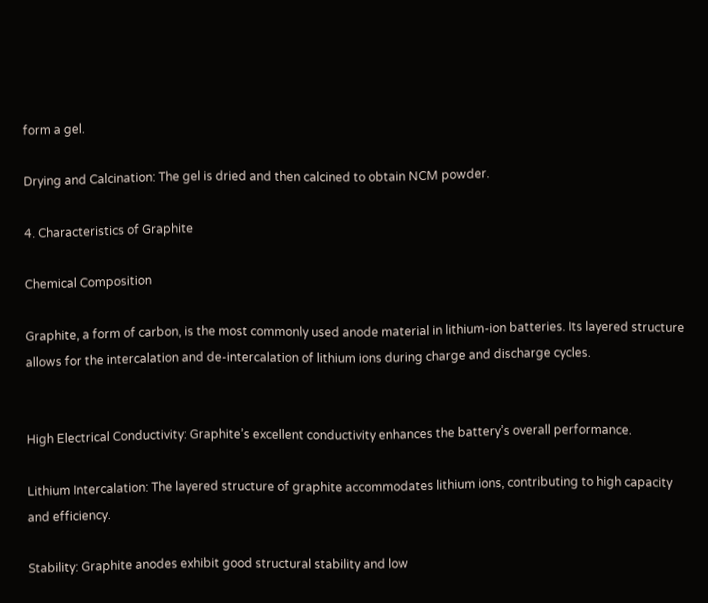form a gel.

Drying and Calcination: The gel is dried and then calcined to obtain NCM powder.

4. Characteristics of Graphite

Chemical Composition

Graphite, a form of carbon, is the most commonly used anode material in lithium-ion batteries. Its layered structure allows for the intercalation and de-intercalation of lithium ions during charge and discharge cycles.


High Electrical Conductivity: Graphite’s excellent conductivity enhances the battery’s overall performance.

Lithium Intercalation: The layered structure of graphite accommodates lithium ions, contributing to high capacity and efficiency.

Stability: Graphite anodes exhibit good structural stability and low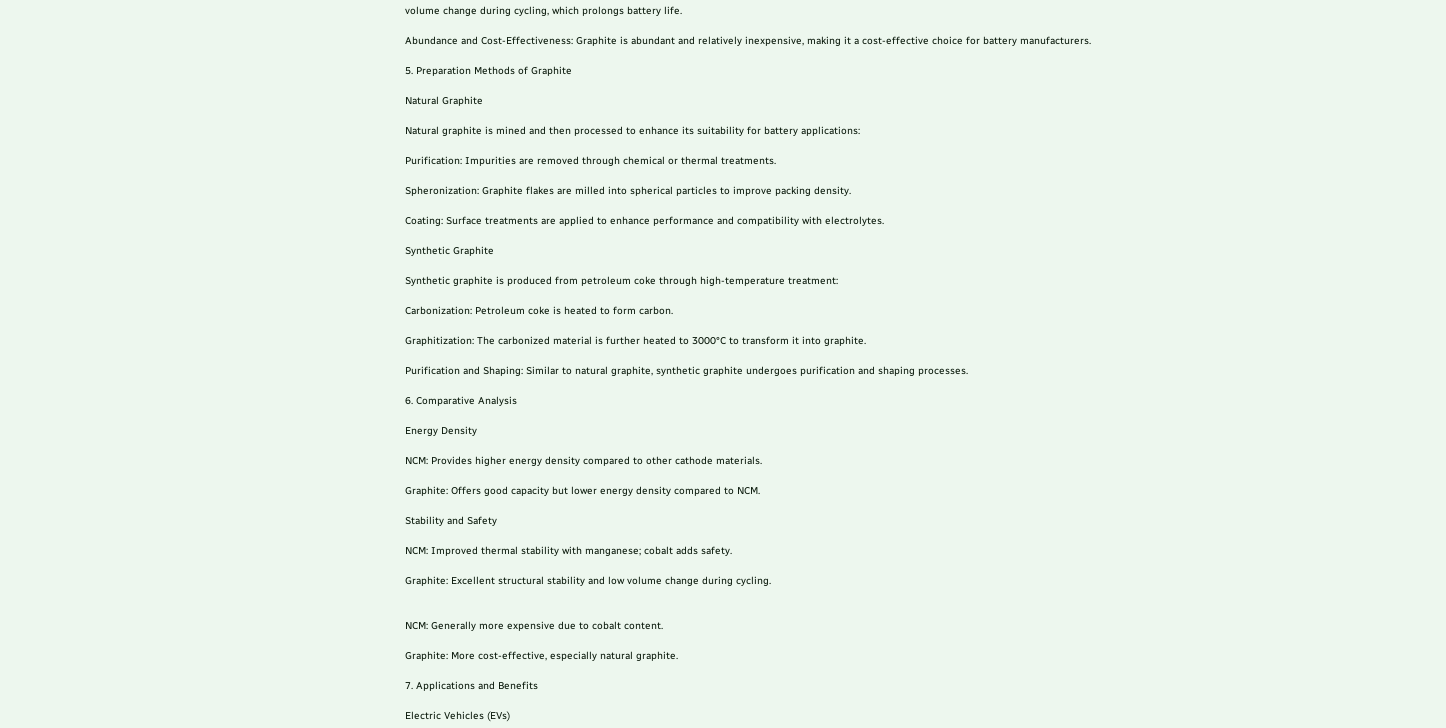volume change during cycling, which prolongs battery life.

Abundance and Cost-Effectiveness: Graphite is abundant and relatively inexpensive, making it a cost-effective choice for battery manufacturers.

5. Preparation Methods of Graphite

Natural Graphite

Natural graphite is mined and then processed to enhance its suitability for battery applications:

Purification: Impurities are removed through chemical or thermal treatments.

Spheronization: Graphite flakes are milled into spherical particles to improve packing density.

Coating: Surface treatments are applied to enhance performance and compatibility with electrolytes.

Synthetic Graphite

Synthetic graphite is produced from petroleum coke through high-temperature treatment:

Carbonization: Petroleum coke is heated to form carbon.

Graphitization: The carbonized material is further heated to 3000°C to transform it into graphite.

Purification and Shaping: Similar to natural graphite, synthetic graphite undergoes purification and shaping processes.

6. Comparative Analysis

Energy Density

NCM: Provides higher energy density compared to other cathode materials.

Graphite: Offers good capacity but lower energy density compared to NCM.

Stability and Safety

NCM: Improved thermal stability with manganese; cobalt adds safety.

Graphite: Excellent structural stability and low volume change during cycling.


NCM: Generally more expensive due to cobalt content.

Graphite: More cost-effective, especially natural graphite.

7. Applications and Benefits

Electric Vehicles (EVs)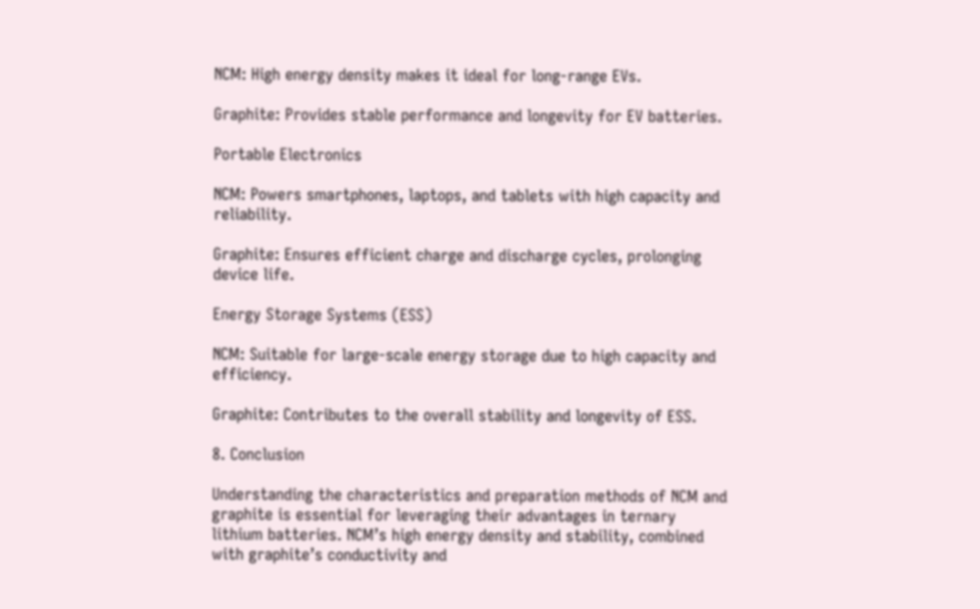NCM: High energy density makes it ideal for long-range EVs.

Graphite: Provides stable performance and longevity for EV batteries.

Portable Electronics

NCM: Powers smartphones, laptops, and tablets with high capacity and reliability.

Graphite: Ensures efficient charge and discharge cycles, prolonging device life.

Energy Storage Systems (ESS)

NCM: Suitable for large-scale energy storage due to high capacity and efficiency.

Graphite: Contributes to the overall stability and longevity of ESS.

8. Conclusion

Understanding the characteristics and preparation methods of NCM and graphite is essential for leveraging their advantages in ternary lithium batteries. NCM’s high energy density and stability, combined with graphite’s conductivity and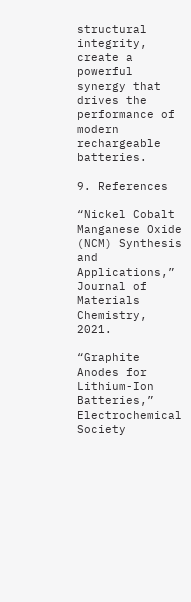structural integrity, create a powerful synergy that drives the performance of modern rechargeable batteries.

9. References

“Nickel Cobalt Manganese Oxide (NCM) Synthesis and Applications,” Journal of Materials Chemistry, 2021.

“Graphite Anodes for Lithium-Ion Batteries,” Electrochemical Society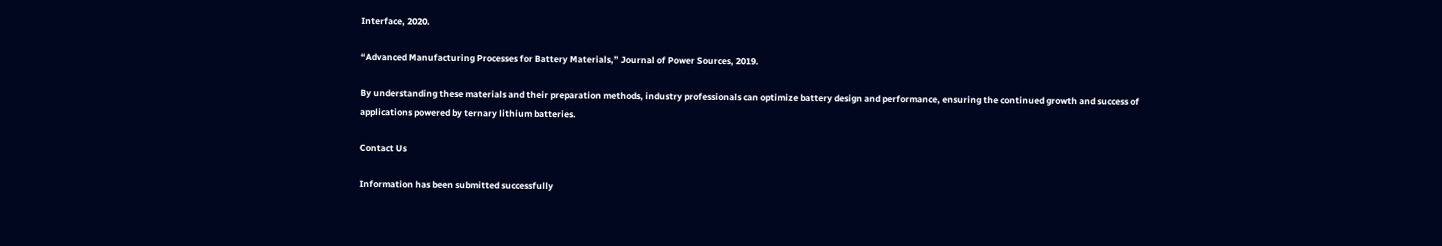Interface, 2020.

“Advanced Manufacturing Processes for Battery Materials,” Journal of Power Sources, 2019.

By understanding these materials and their preparation methods, industry professionals can optimize battery design and performance, ensuring the continued growth and success of applications powered by ternary lithium batteries.

Contact Us

Information has been submitted successfully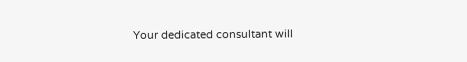Your dedicated consultant will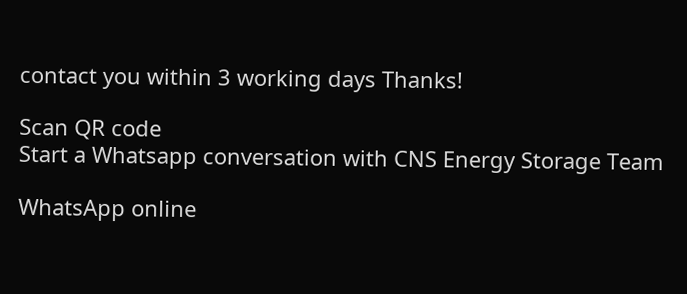contact you within 3 working days Thanks!

Scan QR code
Start a Whatsapp conversation with CNS Energy Storage Team

WhatsApp online